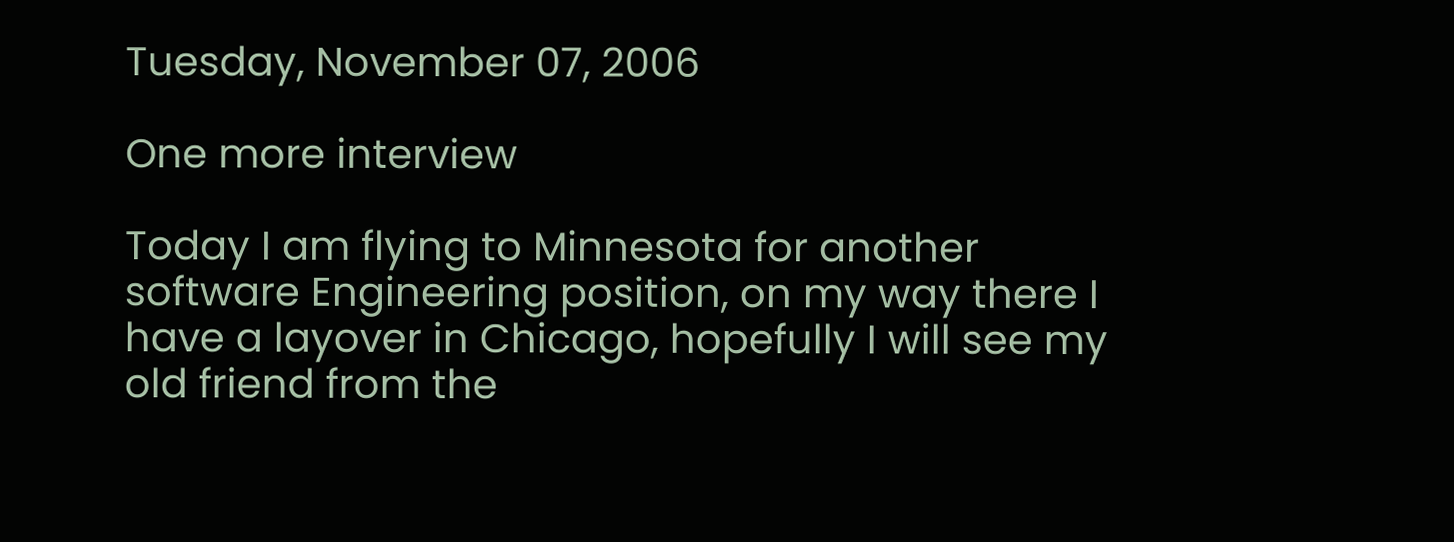Tuesday, November 07, 2006

One more interview

Today I am flying to Minnesota for another software Engineering position, on my way there I have a layover in Chicago, hopefully I will see my old friend from the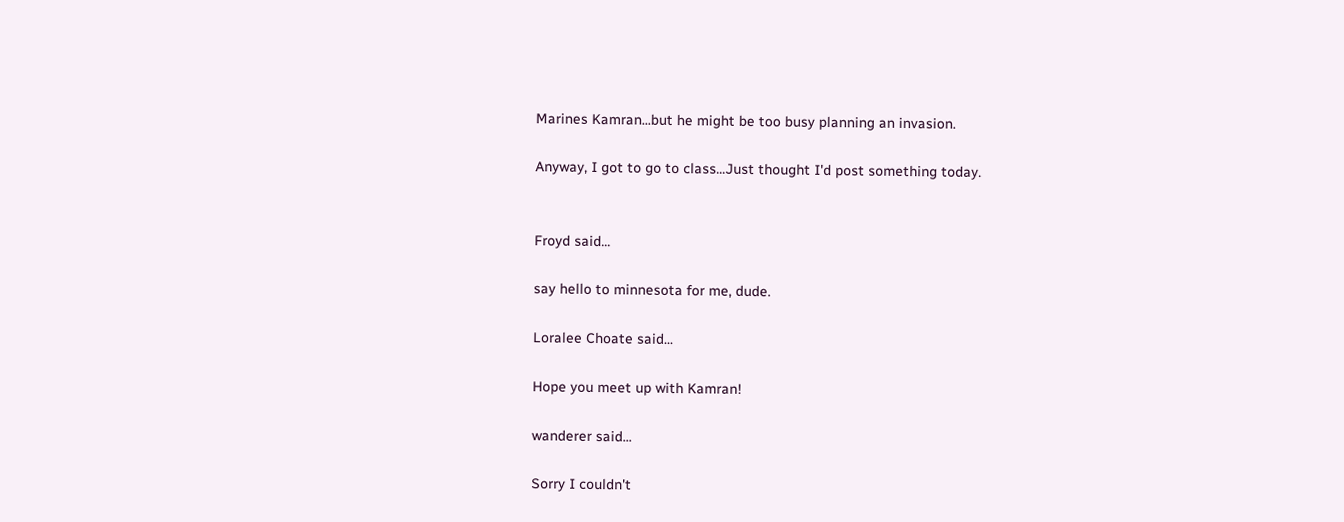Marines Kamran...but he might be too busy planning an invasion.

Anyway, I got to go to class...Just thought I'd post something today.


Froyd said...

say hello to minnesota for me, dude.

Loralee Choate said...

Hope you meet up with Kamran!

wanderer said...

Sorry I couldn't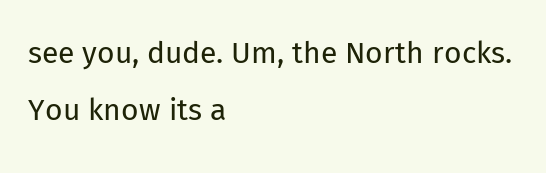see you, dude. Um, the North rocks. You know its a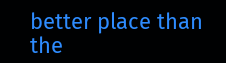better place than the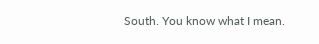South. You know what I mean.